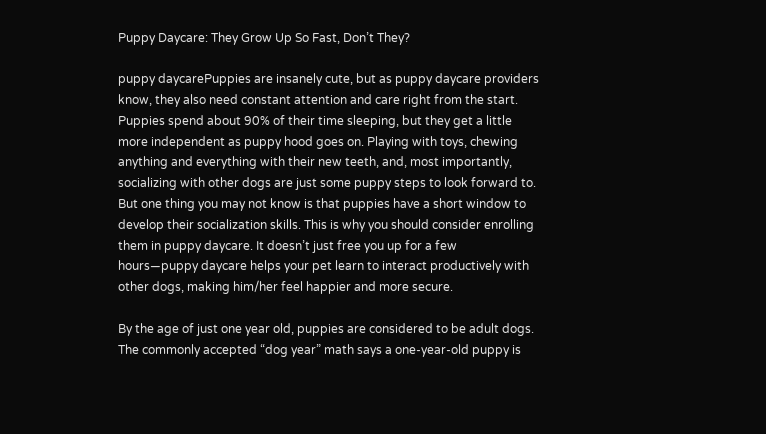Puppy Daycare: They Grow Up So Fast, Don’t They?

puppy daycarePuppies are insanely cute, but as puppy daycare providers know, they also need constant attention and care right from the start. Puppies spend about 90% of their time sleeping, but they get a little more independent as puppy hood goes on. Playing with toys, chewing anything and everything with their new teeth, and, most importantly, socializing with other dogs are just some puppy steps to look forward to. But one thing you may not know is that puppies have a short window to develop their socialization skills. This is why you should consider enrolling them in puppy daycare. It doesn’t just free you up for a few hours—puppy daycare helps your pet learn to interact productively with other dogs, making him/her feel happier and more secure.

By the age of just one year old, puppies are considered to be adult dogs. The commonly accepted “dog year” math says a one-year-old puppy is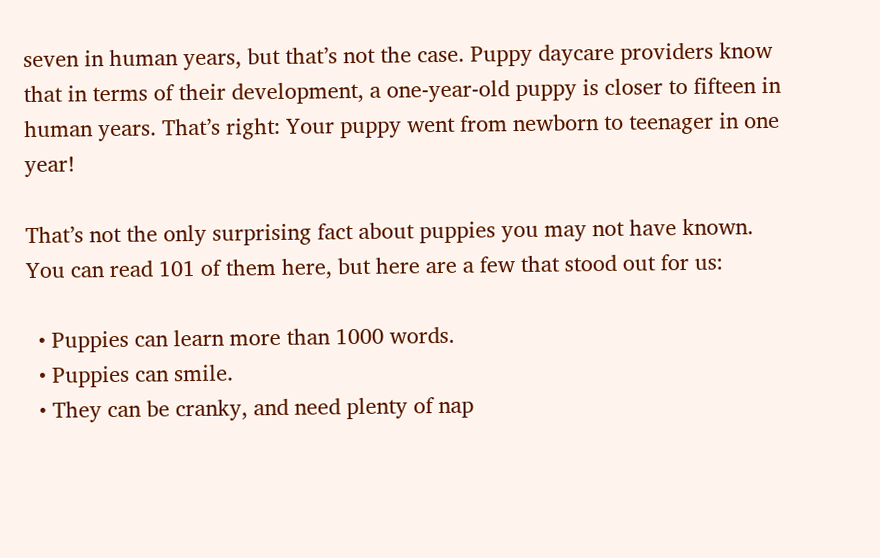seven in human years, but that’s not the case. Puppy daycare providers know that in terms of their development, a one-year-old puppy is closer to fifteen in human years. That’s right: Your puppy went from newborn to teenager in one year!

That’s not the only surprising fact about puppies you may not have known. You can read 101 of them here, but here are a few that stood out for us:

  • Puppies can learn more than 1000 words.
  • Puppies can smile.
  • They can be cranky, and need plenty of nap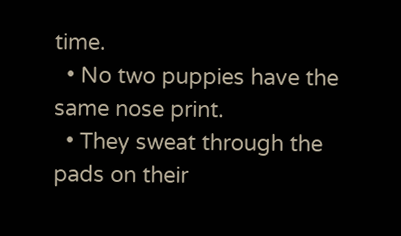time.
  • No two puppies have the same nose print.
  • They sweat through the pads on their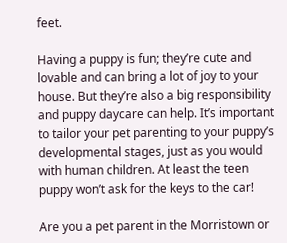feet.

Having a puppy is fun; they’re cute and lovable and can bring a lot of joy to your house. But they’re also a big responsibility and puppy daycare can help. It’s important to tailor your pet parenting to your puppy’s developmental stages, just as you would with human children. At least the teen puppy won’t ask for the keys to the car!

Are you a pet parent in the Morristown or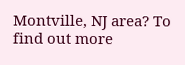Montville, NJ area? To find out more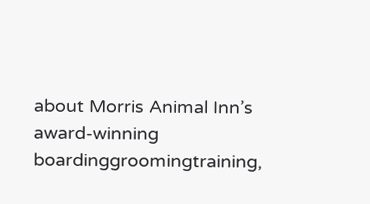about Morris Animal Inn’s award-winning boardinggroomingtraining,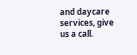and daycare services, give us a call.